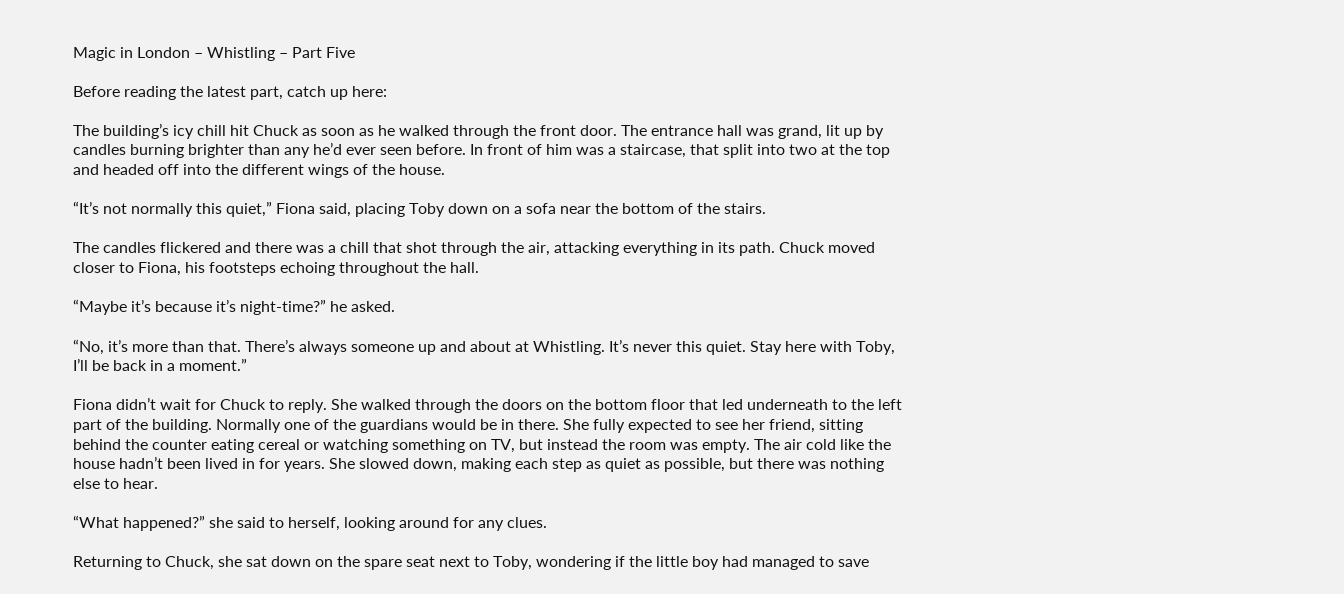Magic in London – Whistling – Part Five

Before reading the latest part, catch up here:

The building’s icy chill hit Chuck as soon as he walked through the front door. The entrance hall was grand, lit up by candles burning brighter than any he’d ever seen before. In front of him was a staircase, that split into two at the top and headed off into the different wings of the house.

“It’s not normally this quiet,” Fiona said, placing Toby down on a sofa near the bottom of the stairs.

The candles flickered and there was a chill that shot through the air, attacking everything in its path. Chuck moved closer to Fiona, his footsteps echoing throughout the hall.

“Maybe it’s because it’s night-time?” he asked.

“No, it’s more than that. There’s always someone up and about at Whistling. It’s never this quiet. Stay here with Toby, I’ll be back in a moment.”

Fiona didn’t wait for Chuck to reply. She walked through the doors on the bottom floor that led underneath to the left part of the building. Normally one of the guardians would be in there. She fully expected to see her friend, sitting behind the counter eating cereal or watching something on TV, but instead the room was empty. The air cold like the house hadn’t been lived in for years. She slowed down, making each step as quiet as possible, but there was nothing else to hear.

“What happened?” she said to herself, looking around for any clues.

Returning to Chuck, she sat down on the spare seat next to Toby, wondering if the little boy had managed to save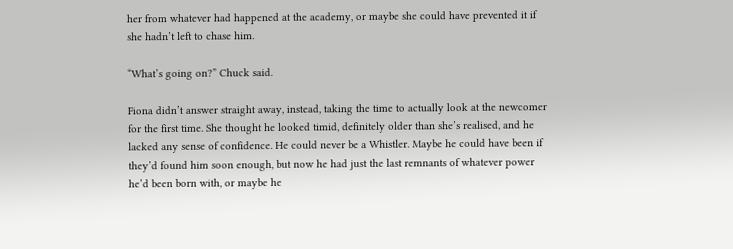her from whatever had happened at the academy, or maybe she could have prevented it if she hadn’t left to chase him.

“What’s going on?” Chuck said.

Fiona didn’t answer straight away, instead, taking the time to actually look at the newcomer for the first time. She thought he looked timid, definitely older than she’s realised, and he lacked any sense of confidence. He could never be a Whistler. Maybe he could have been if they’d found him soon enough, but now he had just the last remnants of whatever power he’d been born with, or maybe he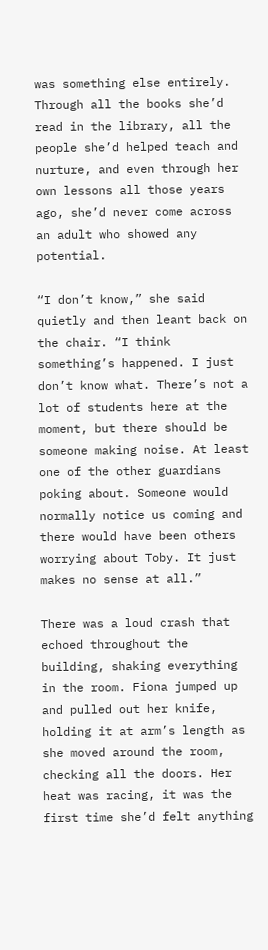was something else entirely. Through all the books she’d read in the library, all the people she’d helped teach and nurture, and even through her own lessons all those years ago, she’d never come across an adult who showed any potential.

“I don’t know,” she said quietly and then leant back on the chair. “I think something’s happened. I just don’t know what. There’s not a lot of students here at the moment, but there should be someone making noise. At least one of the other guardians poking about. Someone would normally notice us coming and there would have been others worrying about Toby. It just makes no sense at all.”

There was a loud crash that echoed throughout the building, shaking everything in the room. Fiona jumped up and pulled out her knife, holding it at arm’s length as she moved around the room, checking all the doors. Her heat was racing, it was the first time she’d felt anything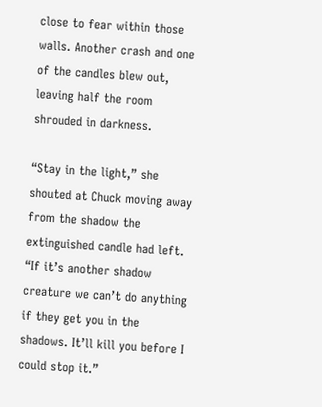close to fear within those walls. Another crash and one of the candles blew out, leaving half the room shrouded in darkness.

“Stay in the light,” she shouted at Chuck moving away from the shadow the extinguished candle had left. “If it’s another shadow creature we can’t do anything if they get you in the shadows. It’ll kill you before I could stop it.”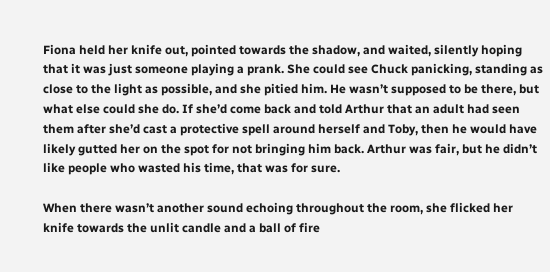Fiona held her knife out, pointed towards the shadow, and waited, silently hoping that it was just someone playing a prank. She could see Chuck panicking, standing as close to the light as possible, and she pitied him. He wasn’t supposed to be there, but what else could she do. If she’d come back and told Arthur that an adult had seen them after she’d cast a protective spell around herself and Toby, then he would have likely gutted her on the spot for not bringing him back. Arthur was fair, but he didn’t like people who wasted his time, that was for sure.

When there wasn’t another sound echoing throughout the room, she flicked her knife towards the unlit candle and a ball of fire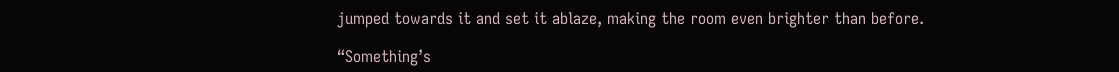jumped towards it and set it ablaze, making the room even brighter than before.

“Something’s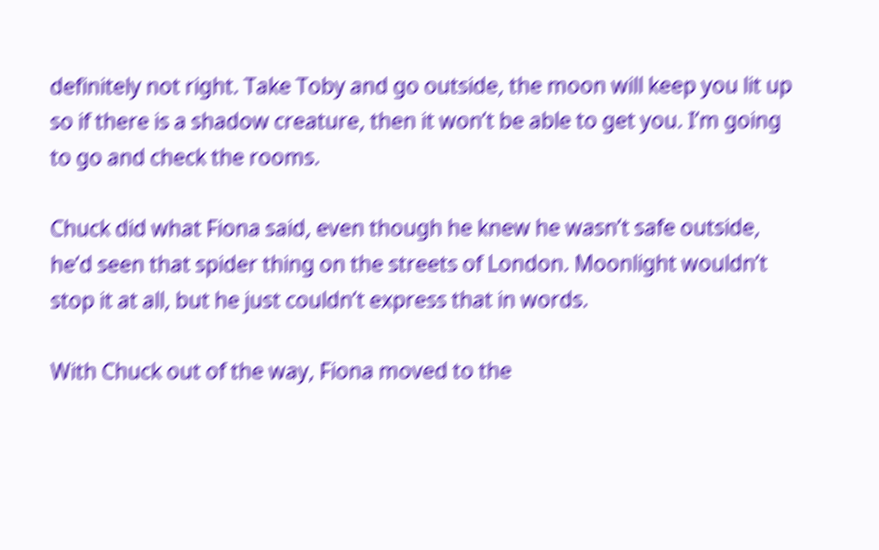definitely not right. Take Toby and go outside, the moon will keep you lit up so if there is a shadow creature, then it won’t be able to get you. I’m going to go and check the rooms.

Chuck did what Fiona said, even though he knew he wasn’t safe outside, he’d seen that spider thing on the streets of London. Moonlight wouldn’t stop it at all, but he just couldn’t express that in words.

With Chuck out of the way, Fiona moved to the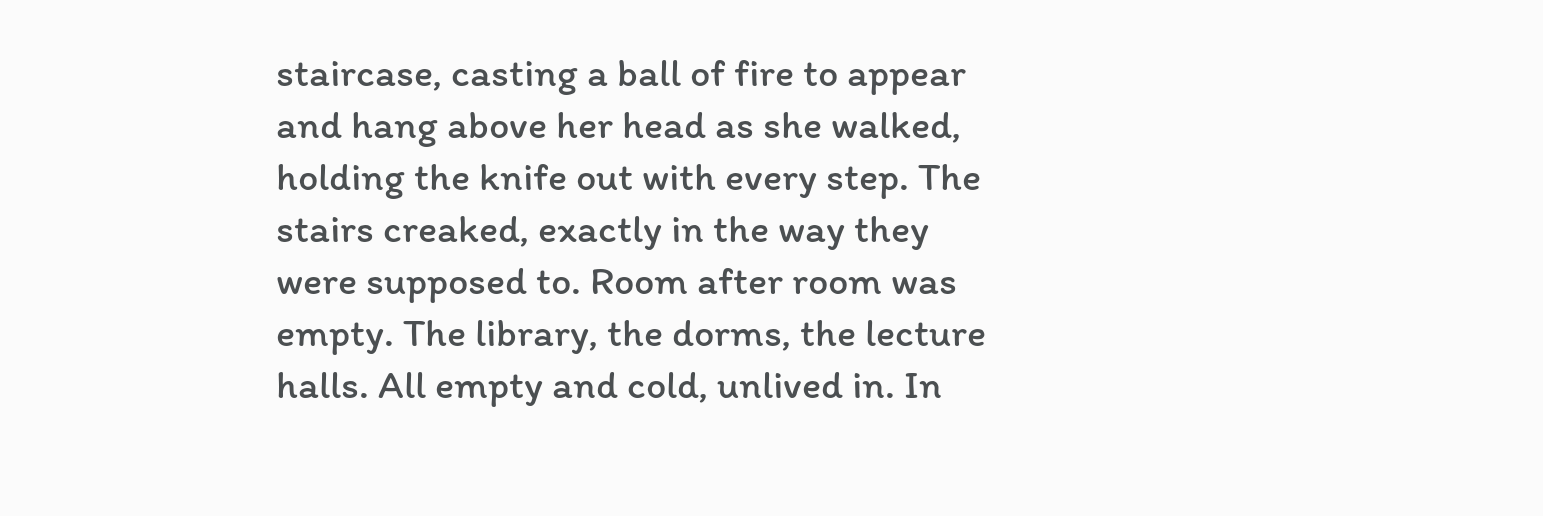staircase, casting a ball of fire to appear and hang above her head as she walked, holding the knife out with every step. The stairs creaked, exactly in the way they were supposed to. Room after room was empty. The library, the dorms, the lecture halls. All empty and cold, unlived in. In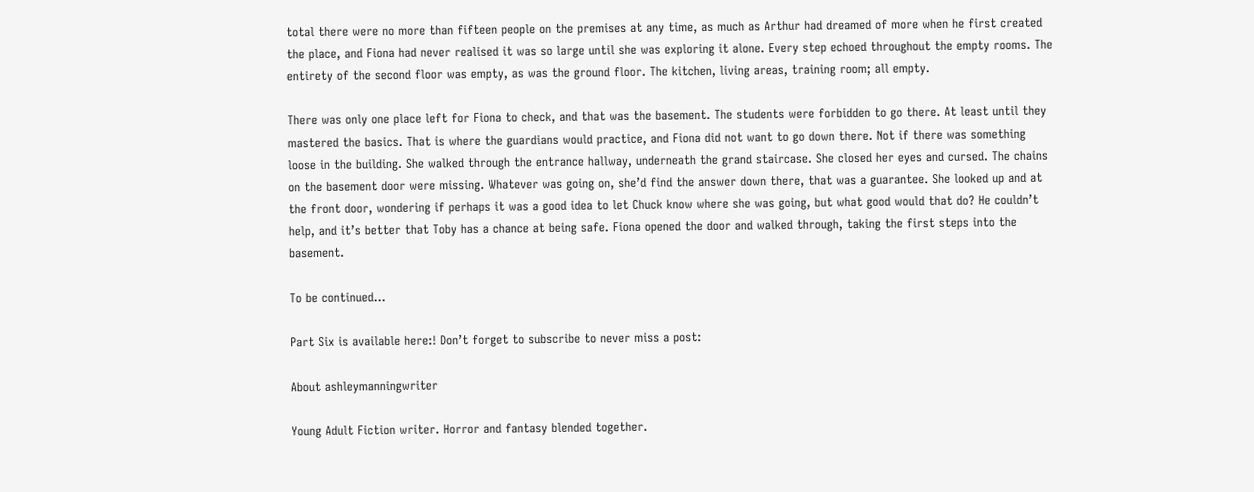total there were no more than fifteen people on the premises at any time, as much as Arthur had dreamed of more when he first created the place, and Fiona had never realised it was so large until she was exploring it alone. Every step echoed throughout the empty rooms. The entirety of the second floor was empty, as was the ground floor. The kitchen, living areas, training room; all empty.

There was only one place left for Fiona to check, and that was the basement. The students were forbidden to go there. At least until they mastered the basics. That is where the guardians would practice, and Fiona did not want to go down there. Not if there was something loose in the building. She walked through the entrance hallway, underneath the grand staircase. She closed her eyes and cursed. The chains on the basement door were missing. Whatever was going on, she’d find the answer down there, that was a guarantee. She looked up and at the front door, wondering if perhaps it was a good idea to let Chuck know where she was going, but what good would that do? He couldn’t help, and it’s better that Toby has a chance at being safe. Fiona opened the door and walked through, taking the first steps into the basement.

To be continued…

Part Six is available here:! Don’t forget to subscribe to never miss a post:

About ashleymanningwriter

Young Adult Fiction writer. Horror and fantasy blended together.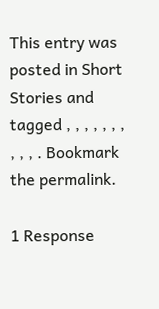This entry was posted in Short Stories and tagged , , , , , , , , , , . Bookmark the permalink.

1 Response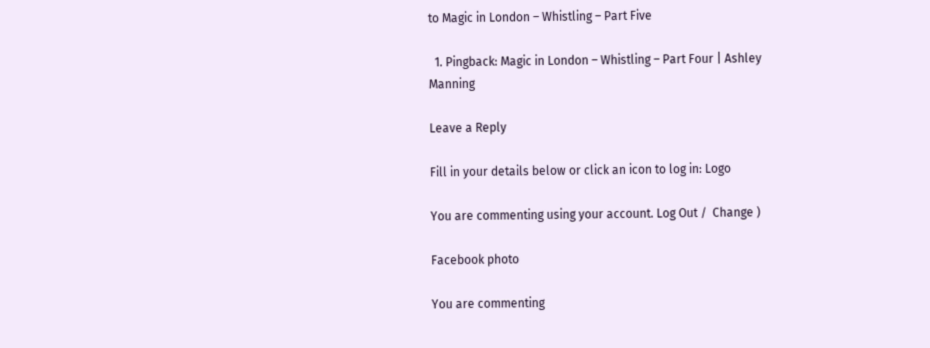to Magic in London – Whistling – Part Five

  1. Pingback: Magic in London – Whistling – Part Four | Ashley Manning

Leave a Reply

Fill in your details below or click an icon to log in: Logo

You are commenting using your account. Log Out /  Change )

Facebook photo

You are commenting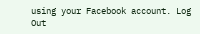using your Facebook account. Log Out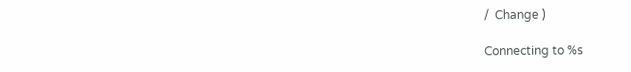/  Change )

Connecting to %s